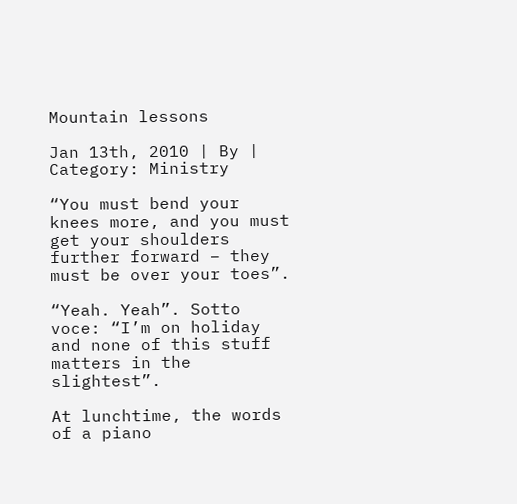Mountain lessons

Jan 13th, 2010 | By | Category: Ministry

“You must bend your knees more, and you must get your shoulders further forward – they must be over your toes”.

“Yeah. Yeah”. Sotto voce: “I’m on holiday and none of this stuff matters in the slightest”.

At lunchtime, the words of a piano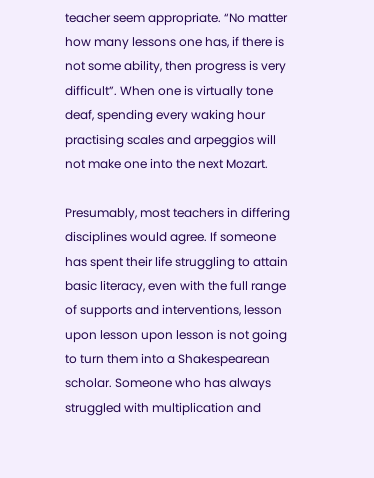teacher seem appropriate. “No matter how many lessons one has, if there is not some ability, then progress is very difficult”. When one is virtually tone deaf, spending every waking hour practising scales and arpeggios will not make one into the next Mozart.

Presumably, most teachers in differing disciplines would agree. If someone has spent their life struggling to attain basic literacy, even with the full range of supports and interventions, lesson upon lesson upon lesson is not going to turn them into a Shakespearean scholar. Someone who has always struggled with multiplication and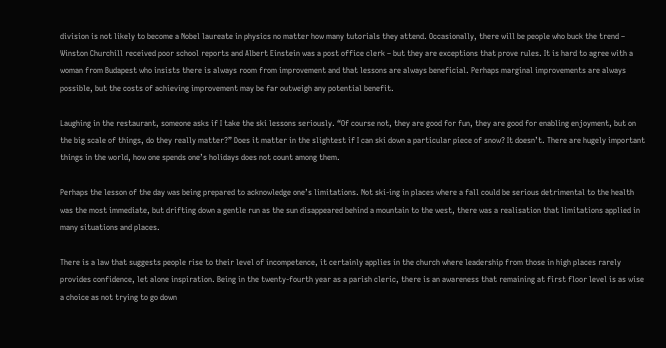division is not likely to become a Nobel laureate in physics no matter how many tutorials they attend. Occasionally, there will be people who buck the trend – Winston Churchill received poor school reports and Albert Einstein was a post office clerk – but they are exceptions that prove rules. It is hard to agree with a woman from Budapest who insists there is always room from improvement and that lessons are always beneficial. Perhaps marginal improvements are always possible, but the costs of achieving improvement may be far outweigh any potential benefit.

Laughing in the restaurant, someone asks if I take the ski lessons seriously. “Of course not, they are good for fun, they are good for enabling enjoyment, but on the big scale of things, do they really matter?” Does it matter in the slightest if I can ski down a particular piece of snow? It doesn’t. There are hugely important things in the world, how one spends one’s holidays does not count among them.

Perhaps the lesson of the day was being prepared to acknowledge one’s limitations. Not ski-ing in places where a fall could be serious detrimental to the health was the most immediate, but drifting down a gentle run as the sun disappeared behind a mountain to the west, there was a realisation that limitations applied in many situations and places.

There is a law that suggests people rise to their level of incompetence, it certainly applies in the church where leadership from those in high places rarely provides confidence, let alone inspiration. Being in the twenty-fourth year as a parish cleric, there is an awareness that remaining at first floor level is as wise a choice as not trying to go down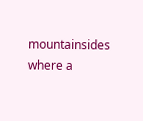mountainsides where a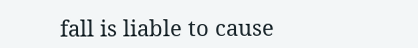fall is liable to cause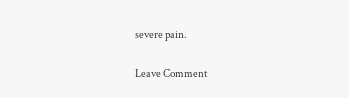severe pain.

Leave Comment